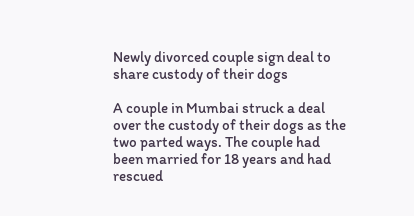Newly divorced couple sign deal to share custody of their dogs

A couple in Mumbai struck a deal over the custody of their dogs as the two parted ways. The couple had been married for 18 years and had rescued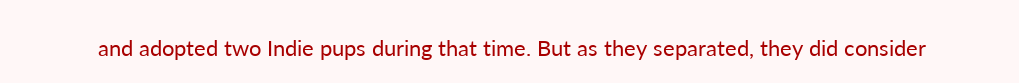and adopted two Indie pups during that time. But as they separated, they did consider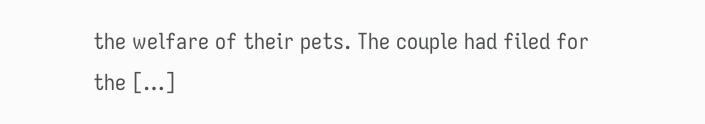the welfare of their pets. The couple had filed for the […]